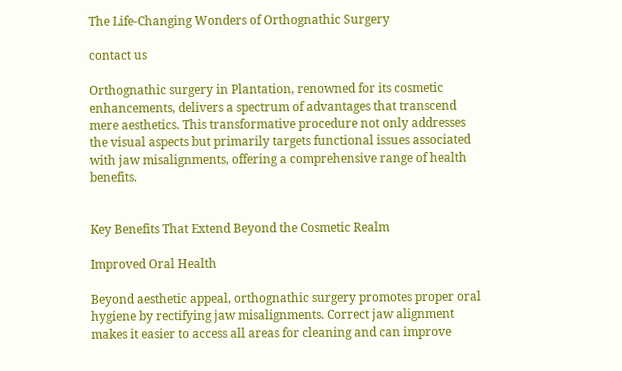The Life-Changing Wonders of Orthognathic Surgery

contact us

Orthognathic surgery in Plantation, renowned for its cosmetic enhancements, delivers a spectrum of advantages that transcend mere aesthetics. This transformative procedure not only addresses the visual aspects but primarily targets functional issues associated with jaw misalignments, offering a comprehensive range of health benefits.


Key Benefits That Extend Beyond the Cosmetic Realm

Improved Oral Health

Beyond aesthetic appeal, orthognathic surgery promotes proper oral hygiene by rectifying jaw misalignments. Correct jaw alignment makes it easier to access all areas for cleaning and can improve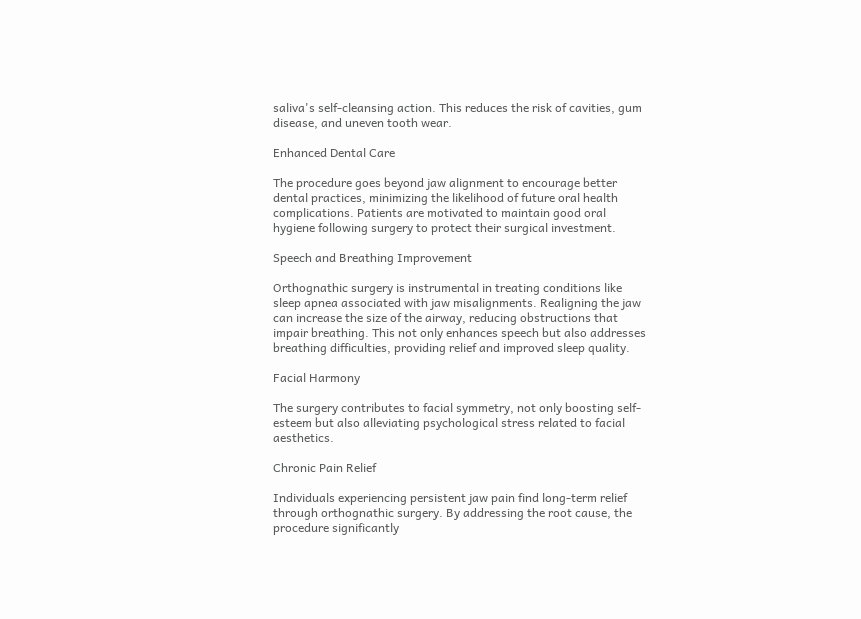saliva's self-cleansing action. This reduces the risk of cavities, gum disease, and uneven tooth wear.

Enhanced Dental Care

The procedure goes beyond jaw alignment to encourage better dental practices, minimizing the likelihood of future oral health complications. Patients are motivated to maintain good oral hygiene following surgery to protect their surgical investment.

Speech and Breathing Improvement

Orthognathic surgery is instrumental in treating conditions like sleep apnea associated with jaw misalignments. Realigning the jaw can increase the size of the airway, reducing obstructions that impair breathing. This not only enhances speech but also addresses breathing difficulties, providing relief and improved sleep quality.

Facial Harmony

The surgery contributes to facial symmetry, not only boosting self-esteem but also alleviating psychological stress related to facial aesthetics.

Chronic Pain Relief

Individuals experiencing persistent jaw pain find long-term relief through orthognathic surgery. By addressing the root cause, the procedure significantly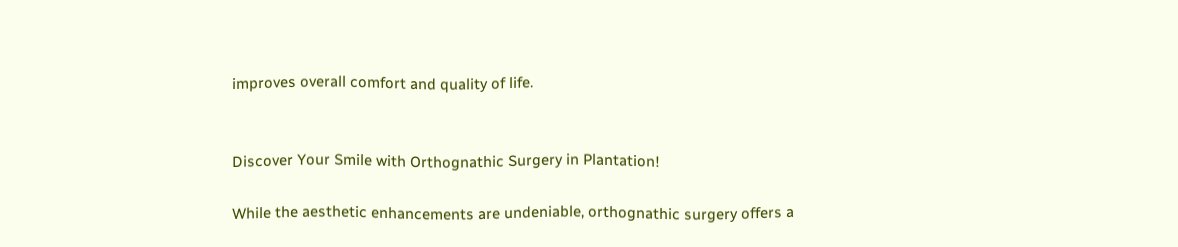improves overall comfort and quality of life.


Discover Your Smile with Orthognathic Surgery in Plantation!

While the aesthetic enhancements are undeniable, orthognathic surgery offers a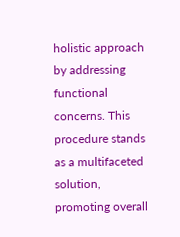holistic approach by addressing functional concerns. This procedure stands as a multifaceted solution, promoting overall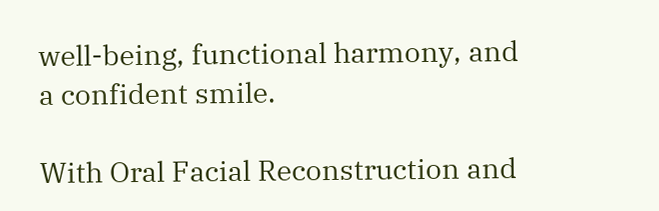well-being, functional harmony, and a confident smile.

With Oral Facial Reconstruction and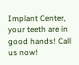Implant Center, your teeth are in good hands! Call us now!